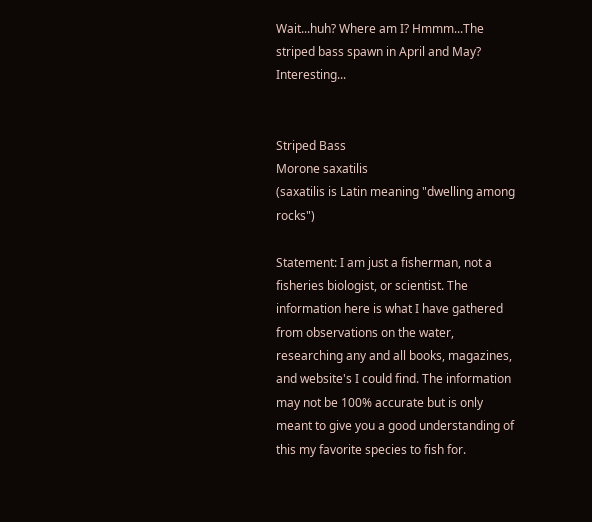Wait...huh? Where am I? Hmmm...The striped bass spawn in April and May? Interesting...


Striped Bass
Morone saxatilis
(saxatilis is Latin meaning "dwelling among rocks")

Statement: I am just a fisherman, not a fisheries biologist, or scientist. The information here is what I have gathered from observations on the water, researching any and all books, magazines, and website's I could find. The information may not be 100% accurate but is only meant to give you a good understanding of this my favorite species to fish for.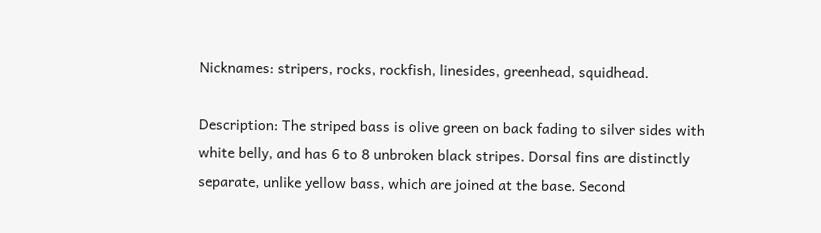Nicknames: stripers, rocks, rockfish, linesides, greenhead, squidhead.

Description: The striped bass is olive green on back fading to silver sides with white belly, and has 6 to 8 unbroken black stripes. Dorsal fins are distinctly separate, unlike yellow bass, which are joined at the base. Second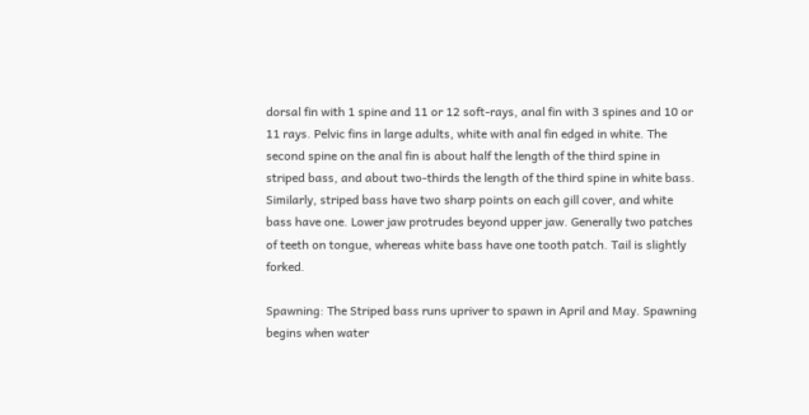dorsal fin with 1 spine and 11 or 12 soft-rays, anal fin with 3 spines and 10 or 11 rays. Pelvic fins in large adults, white with anal fin edged in white. The second spine on the anal fin is about half the length of the third spine in striped bass, and about two-thirds the length of the third spine in white bass. Similarly, striped bass have two sharp points on each gill cover, and white bass have one. Lower jaw protrudes beyond upper jaw. Generally two patches of teeth on tongue, whereas white bass have one tooth patch. Tail is slightly forked.

Spawning: The Striped bass runs upriver to spawn in April and May. Spawning begins when water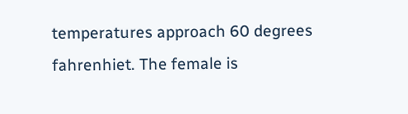temperatures approach 60 degrees fahrenhiet. The female is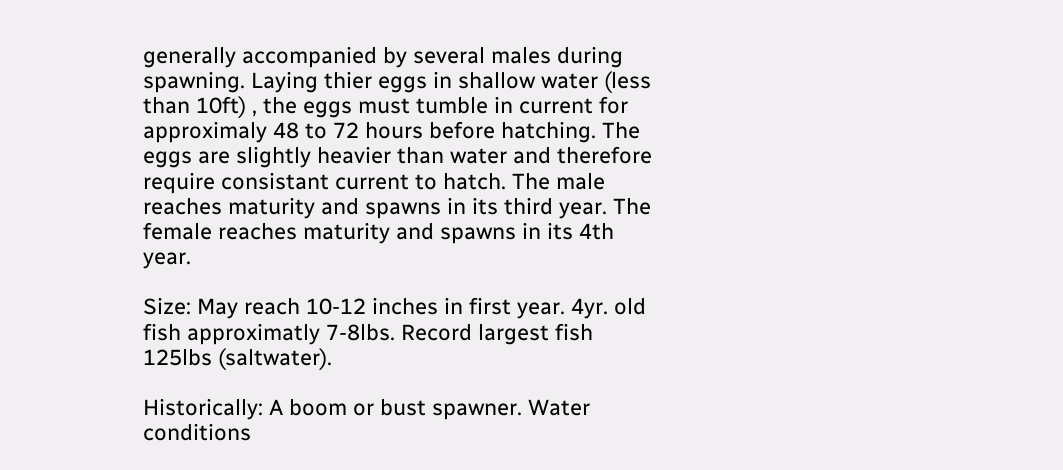generally accompanied by several males during spawning. Laying thier eggs in shallow water (less than 10ft) , the eggs must tumble in current for approximaly 48 to 72 hours before hatching. The eggs are slightly heavier than water and therefore require consistant current to hatch. The male reaches maturity and spawns in its third year. The female reaches maturity and spawns in its 4th year.

Size: May reach 10-12 inches in first year. 4yr. old fish approximatly 7-8lbs. Record largest fish 125lbs (saltwater).

Historically: A boom or bust spawner. Water conditions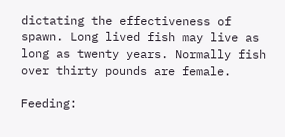dictating the effectiveness of spawn. Long lived fish may live as long as twenty years. Normally fish over thirty pounds are female.

Feeding: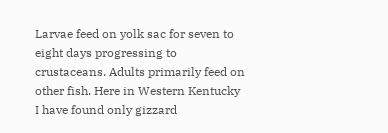Larvae feed on yolk sac for seven to eight days progressing to crustaceans. Adults primarily feed on other fish. Here in Western Kentucky I have found only gizzard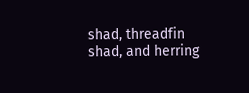shad, threadfin shad, and herring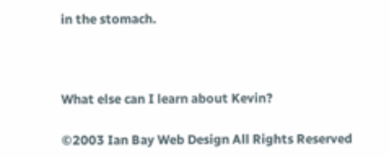in the stomach.



What else can I learn about Kevin?

©2003 Ian Bay Web Design All Rights Reserved